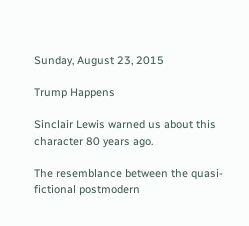Sunday, August 23, 2015

Trump Happens

Sinclair Lewis warned us about this character 80 years ago.

The resemblance between the quasi-fictional postmodern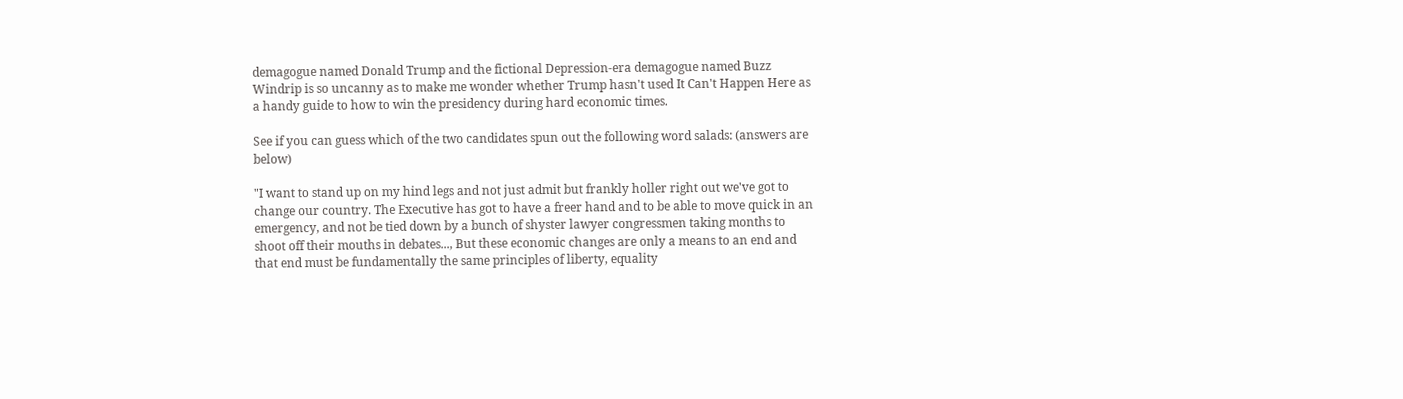demagogue named Donald Trump and the fictional Depression-era demagogue named Buzz Windrip is so uncanny as to make me wonder whether Trump hasn't used It Can't Happen Here as a handy guide to how to win the presidency during hard economic times.

See if you can guess which of the two candidates spun out the following word salads: (answers are below)

"I want to stand up on my hind legs and not just admit but frankly holler right out we've got to change our country. The Executive has got to have a freer hand and to be able to move quick in an emergency, and not be tied down by a bunch of shyster lawyer congressmen taking months to shoot off their mouths in debates..., But these economic changes are only a means to an end and that end must be fundamentally the same principles of liberty, equality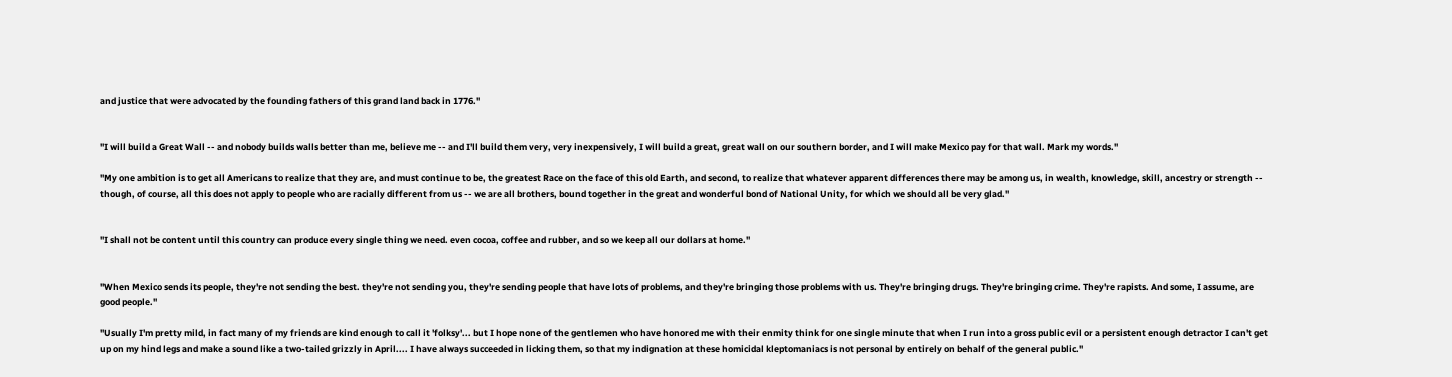and justice that were advocated by the founding fathers of this grand land back in 1776."


"I will build a Great Wall -- and nobody builds walls better than me, believe me -- and I'll build them very, very inexpensively, I will build a great, great wall on our southern border, and I will make Mexico pay for that wall. Mark my words."

"My one ambition is to get all Americans to realize that they are, and must continue to be, the greatest Race on the face of this old Earth, and second, to realize that whatever apparent differences there may be among us, in wealth, knowledge, skill, ancestry or strength -- though, of course, all this does not apply to people who are racially different from us -- we are all brothers, bound together in the great and wonderful bond of National Unity, for which we should all be very glad."


"I shall not be content until this country can produce every single thing we need. even cocoa, coffee and rubber, and so we keep all our dollars at home."


"When Mexico sends its people, they're not sending the best. they're not sending you, they're sending people that have lots of problems, and they're bringing those problems with us. They're bringing drugs. They're bringing crime. They're rapists. And some, I assume, are good people."

"Usually I'm pretty mild, in fact many of my friends are kind enough to call it 'folksy'... but I hope none of the gentlemen who have honored me with their enmity think for one single minute that when I run into a gross public evil or a persistent enough detractor I can't get up on my hind legs and make a sound like a two-tailed grizzly in April.... I have always succeeded in licking them, so that my indignation at these homicidal kleptomaniacs is not personal by entirely on behalf of the general public."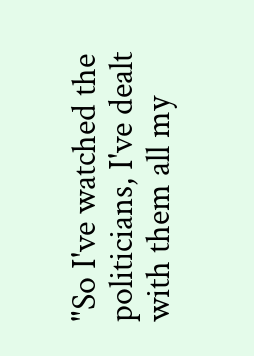"So I've watched the politicians, I've dealt with them all my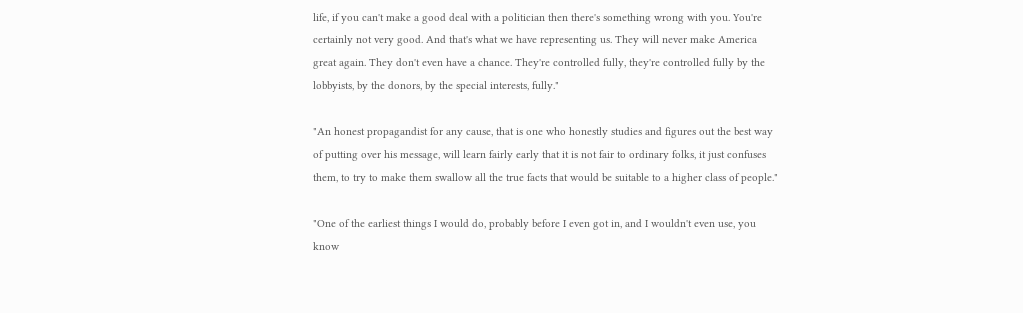life, if you can't make a good deal with a politician then there's something wrong with you. You're certainly not very good. And that's what we have representing us. They will never make America great again. They don't even have a chance. They're controlled fully, they're controlled fully by the lobbyists, by the donors, by the special interests, fully."

"An honest propagandist for any cause, that is one who honestly studies and figures out the best way of putting over his message, will learn fairly early that it is not fair to ordinary folks, it just confuses them, to try to make them swallow all the true facts that would be suitable to a higher class of people."

"One of the earliest things I would do, probably before I even got in, and I wouldn't even use, you know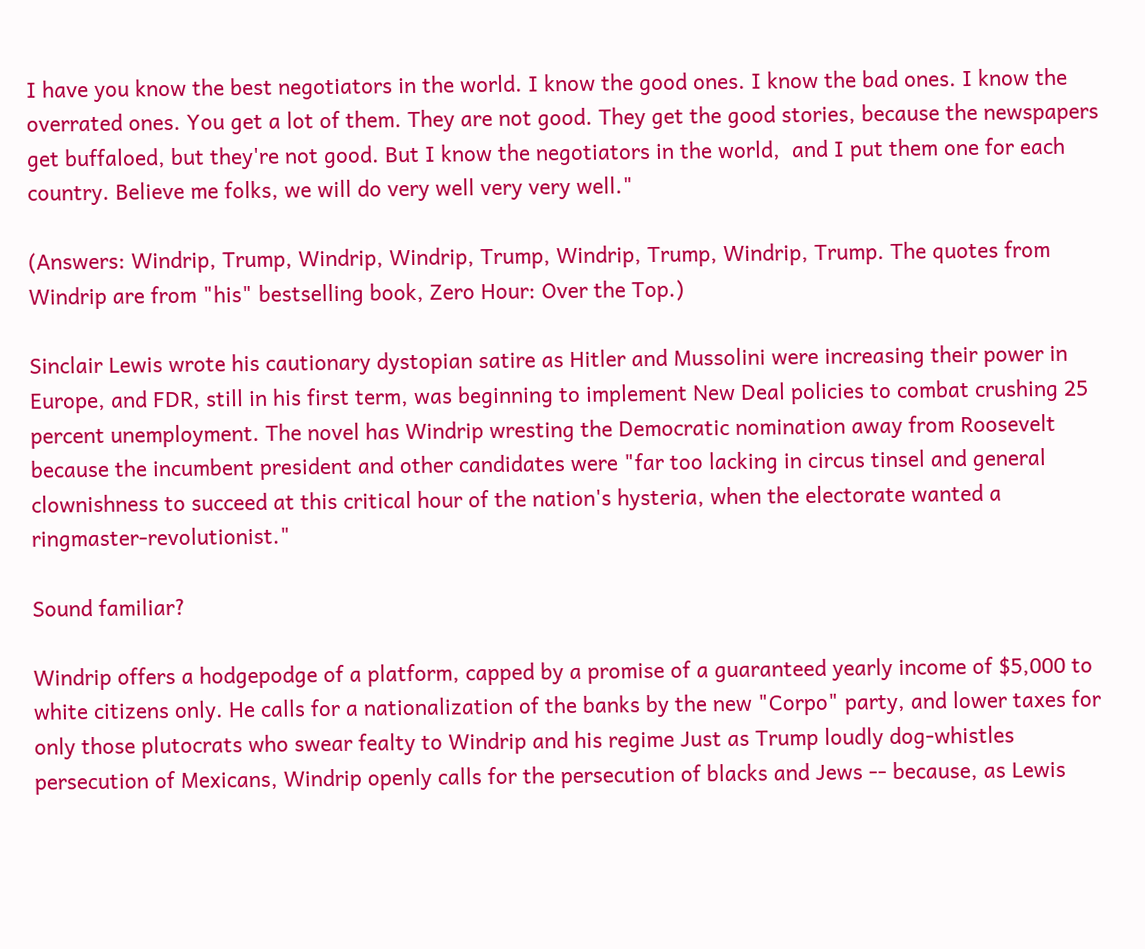I have you know the best negotiators in the world. I know the good ones. I know the bad ones. I know the overrated ones. You get a lot of them. They are not good. They get the good stories, because the newspapers get buffaloed, but they're not good. But I know the negotiators in the world,  and I put them one for each country. Believe me folks, we will do very well very very well."

(Answers: Windrip, Trump, Windrip, Windrip, Trump, Windrip, Trump, Windrip, Trump. The quotes from Windrip are from "his" bestselling book, Zero Hour: Over the Top.)

Sinclair Lewis wrote his cautionary dystopian satire as Hitler and Mussolini were increasing their power in Europe, and FDR, still in his first term, was beginning to implement New Deal policies to combat crushing 25 percent unemployment. The novel has Windrip wresting the Democratic nomination away from Roosevelt because the incumbent president and other candidates were "far too lacking in circus tinsel and general clownishness to succeed at this critical hour of the nation's hysteria, when the electorate wanted a ringmaster-revolutionist."

Sound familiar?

Windrip offers a hodgepodge of a platform, capped by a promise of a guaranteed yearly income of $5,000 to white citizens only. He calls for a nationalization of the banks by the new "Corpo" party, and lower taxes for only those plutocrats who swear fealty to Windrip and his regime Just as Trump loudly dog-whistles persecution of Mexicans, Windrip openly calls for the persecution of blacks and Jews -- because, as Lewis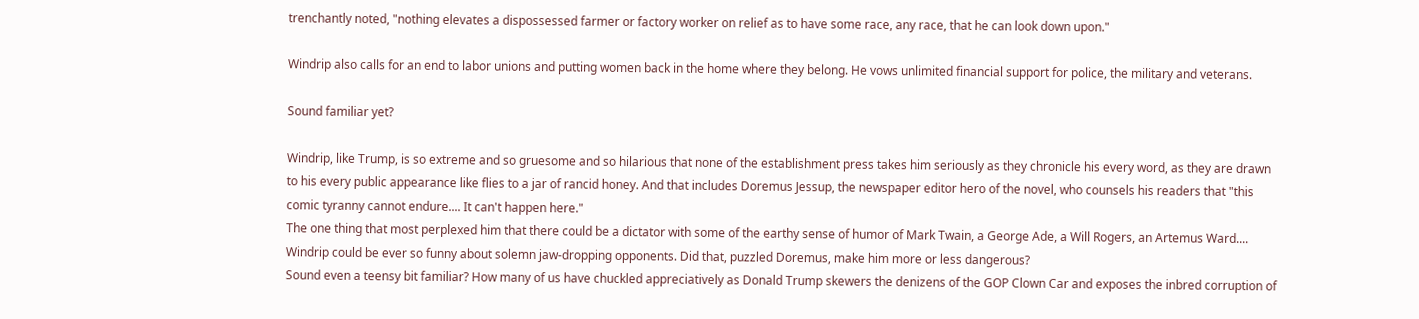trenchantly noted, "nothing elevates a dispossessed farmer or factory worker on relief as to have some race, any race, that he can look down upon."

Windrip also calls for an end to labor unions and putting women back in the home where they belong. He vows unlimited financial support for police, the military and veterans.

Sound familiar yet?

Windrip, like Trump, is so extreme and so gruesome and so hilarious that none of the establishment press takes him seriously as they chronicle his every word, as they are drawn to his every public appearance like flies to a jar of rancid honey. And that includes Doremus Jessup, the newspaper editor hero of the novel, who counsels his readers that "this comic tyranny cannot endure.... It can't happen here."
The one thing that most perplexed him that there could be a dictator with some of the earthy sense of humor of Mark Twain, a George Ade, a Will Rogers, an Artemus Ward.... Windrip could be ever so funny about solemn jaw-dropping opponents. Did that, puzzled Doremus, make him more or less dangerous?
Sound even a teensy bit familiar? How many of us have chuckled appreciatively as Donald Trump skewers the denizens of the GOP Clown Car and exposes the inbred corruption of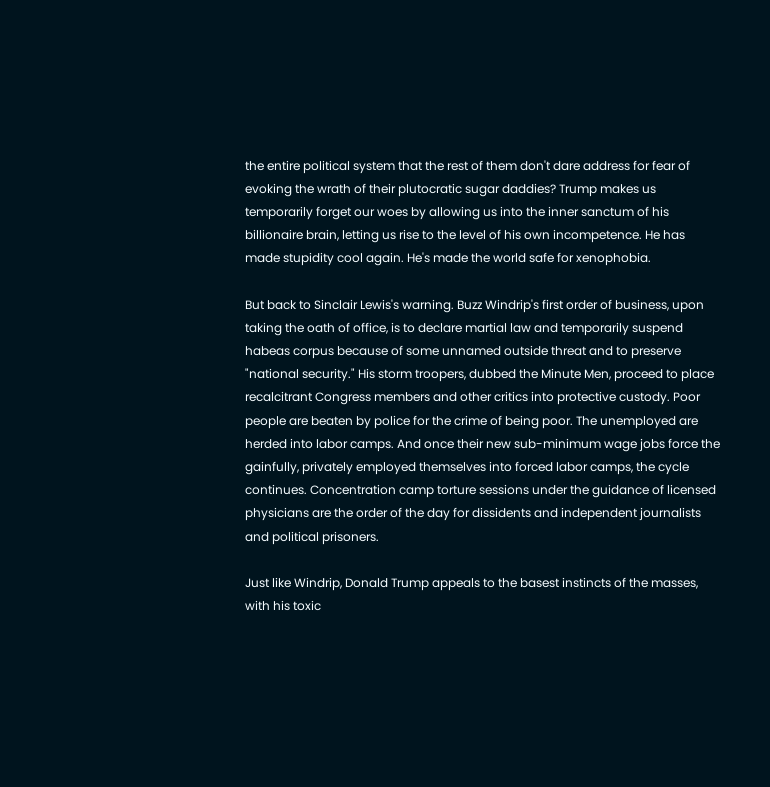the entire political system that the rest of them don't dare address for fear of evoking the wrath of their plutocratic sugar daddies? Trump makes us temporarily forget our woes by allowing us into the inner sanctum of his billionaire brain, letting us rise to the level of his own incompetence. He has made stupidity cool again. He's made the world safe for xenophobia.

But back to Sinclair Lewis's warning. Buzz Windrip's first order of business, upon taking the oath of office, is to declare martial law and temporarily suspend habeas corpus because of some unnamed outside threat and to preserve "national security." His storm troopers, dubbed the Minute Men, proceed to place recalcitrant Congress members and other critics into protective custody. Poor people are beaten by police for the crime of being poor. The unemployed are herded into labor camps. And once their new sub-minimum wage jobs force the gainfully, privately employed themselves into forced labor camps, the cycle continues. Concentration camp torture sessions under the guidance of licensed physicians are the order of the day for dissidents and independent journalists and political prisoners.

Just like Windrip, Donald Trump appeals to the basest instincts of the masses, with his toxic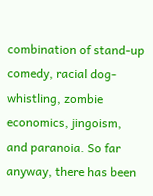combination of stand-up comedy, racial dog-whistling, zombie economics, jingoism,  and paranoia. So far anyway, there has been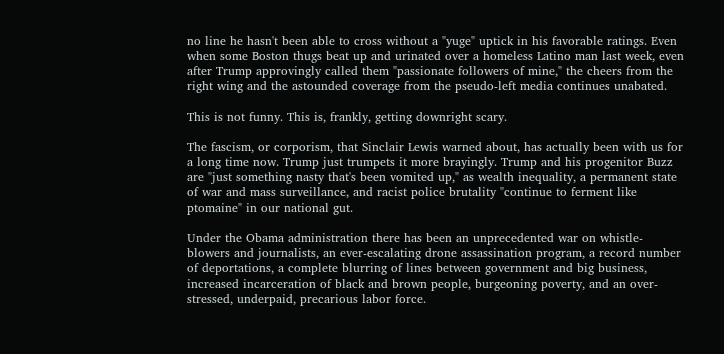no line he hasn't been able to cross without a "yuge" uptick in his favorable ratings. Even when some Boston thugs beat up and urinated over a homeless Latino man last week, even after Trump approvingly called them "passionate followers of mine," the cheers from the right wing and the astounded coverage from the pseudo-left media continues unabated.

This is not funny. This is, frankly, getting downright scary.

The fascism, or corporism, that Sinclair Lewis warned about, has actually been with us for a long time now. Trump just trumpets it more brayingly. Trump and his progenitor Buzz are "just something nasty that's been vomited up," as wealth inequality, a permanent state of war and mass surveillance, and racist police brutality "continue to ferment like ptomaine" in our national gut.

Under the Obama administration there has been an unprecedented war on whistle-blowers and journalists, an ever-escalating drone assassination program, a record number of deportations, a complete blurring of lines between government and big business, increased incarceration of black and brown people, burgeoning poverty, and an over-stressed, underpaid, precarious labor force.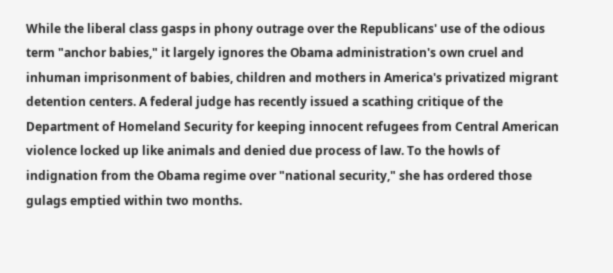While the liberal class gasps in phony outrage over the Republicans' use of the odious term "anchor babies," it largely ignores the Obama administration's own cruel and inhuman imprisonment of babies, children and mothers in America's privatized migrant detention centers. A federal judge has recently issued a scathing critique of the Department of Homeland Security for keeping innocent refugees from Central American violence locked up like animals and denied due process of law. To the howls of indignation from the Obama regime over "national security," she has ordered those gulags emptied within two months.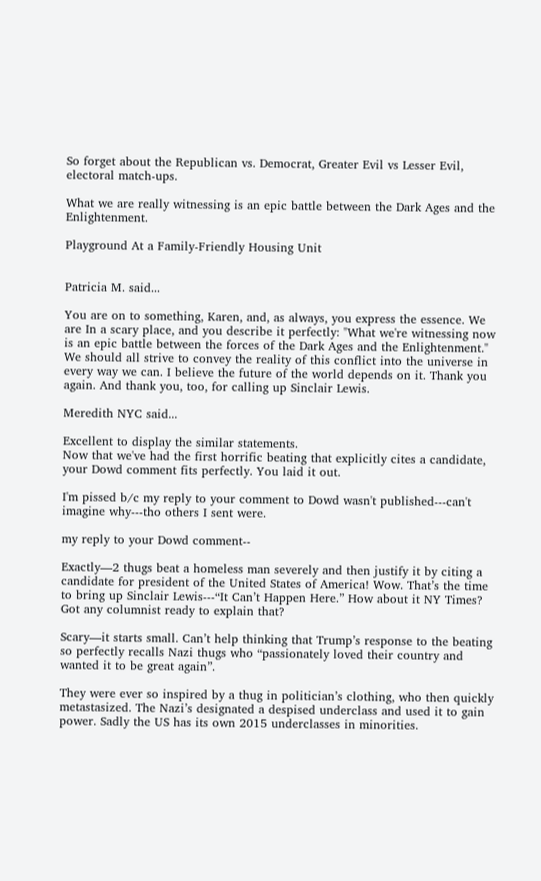So forget about the Republican vs. Democrat, Greater Evil vs Lesser Evil, electoral match-ups.

What we are really witnessing is an epic battle between the Dark Ages and the Enlightenment.

Playground At a Family-Friendly Housing Unit


Patricia M. said...

You are on to something, Karen, and, as always, you express the essence. We are In a scary place, and you describe it perfectly: "What we're witnessing now is an epic battle between the forces of the Dark Ages and the Enlightenment." We should all strive to convey the reality of this conflict into the universe in every way we can. I believe the future of the world depends on it. Thank you again. And thank you, too, for calling up Sinclair Lewis.

Meredith NYC said...

Excellent to display the similar statements.
Now that we've had the first horrific beating that explicitly cites a candidate, your Dowd comment fits perfectly. You laid it out.

I'm pissed b/c my reply to your comment to Dowd wasn't published---can't imagine why---tho others I sent were.

my reply to your Dowd comment--

Exactly—2 thugs beat a homeless man severely and then justify it by citing a candidate for president of the United States of America! Wow. That’s the time to bring up Sinclair Lewis---“It Can’t Happen Here.” How about it NY Times? Got any columnist ready to explain that?

Scary—it starts small. Can’t help thinking that Trump’s response to the beating so perfectly recalls Nazi thugs who “passionately loved their country and wanted it to be great again”.

They were ever so inspired by a thug in politician’s clothing, who then quickly metastasized. The Nazi’s designated a despised underclass and used it to gain power. Sadly the US has its own 2015 underclasses in minorities.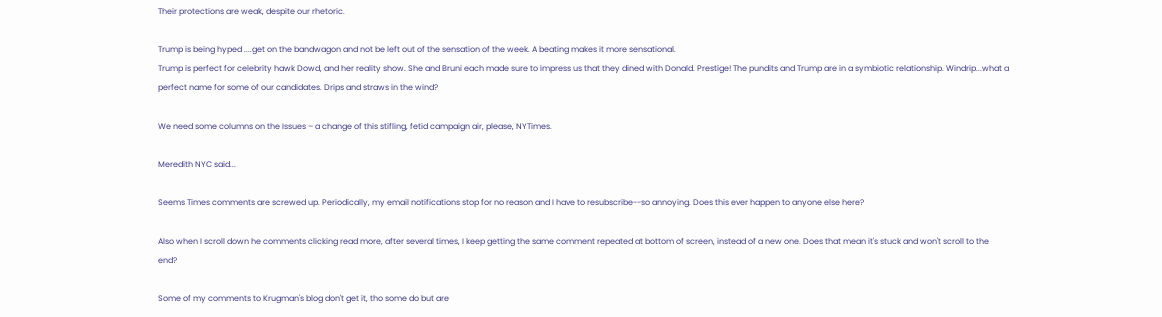Their protections are weak, despite our rhetoric.

Trump is being hyped ....get on the bandwagon and not be left out of the sensation of the week. A beating makes it more sensational.
Trump is perfect for celebrity hawk Dowd, and her reality show. She and Bruni each made sure to impress us that they dined with Donald. Prestige! The pundits and Trump are in a symbiotic relationship. Windrip...what a perfect name for some of our candidates. Drips and straws in the wind?

We need some columns on the Issues – a change of this stifling, fetid campaign air, please, NYTimes.

Meredith NYC said...

Seems Times comments are screwed up. Periodically, my email notifications stop for no reason and I have to resubscribe--so annoying. Does this ever happen to anyone else here?

Also when I scroll down he comments clicking read more, after several times, I keep getting the same comment repeated at bottom of screen, instead of a new one. Does that mean it's stuck and won't scroll to the end?

Some of my comments to Krugman's blog don't get it, tho some do but are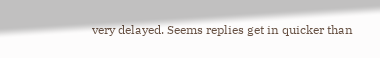very delayed. Seems replies get in quicker than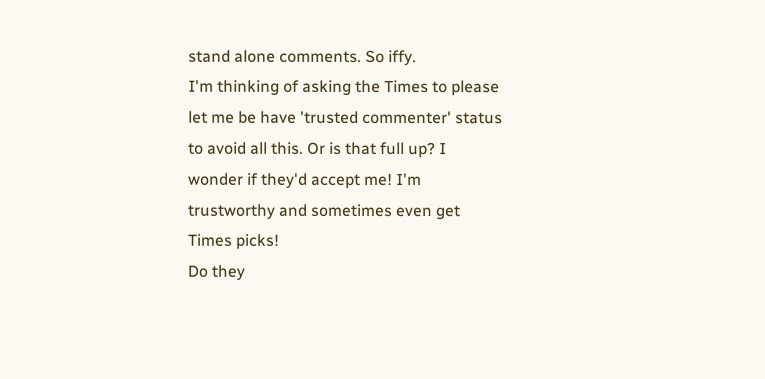stand alone comments. So iffy.
I'm thinking of asking the Times to please let me be have 'trusted commenter' status to avoid all this. Or is that full up? I wonder if they'd accept me! I'm trustworthy and sometimes even get Times picks!
Do they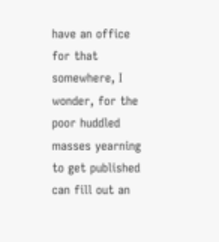have an office for that somewhere, I wonder, for the poor huddled masses yearning to get published can fill out an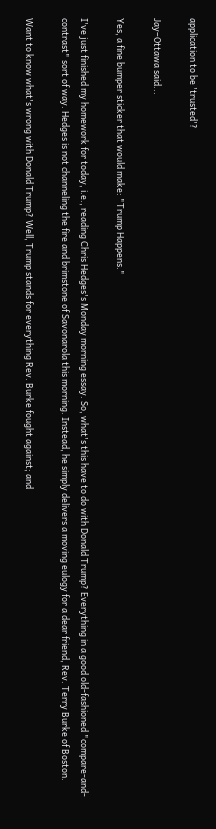application to be 'trusted'?

Jay–Ottawa said...

Yes, a fine bumper sticker that would make: "Trump Happens."

I've just finished my homework for today, i.e., reading Chris Hedges's Monday morning essay. So, what's this have to do with Donald Trump? Everything in a good old-fashioned "compare-and-contrast" sort of way. Hedges is not channeling the fire and brimstone of Savonarola this morning. Instead, he simply delivers a moving eulogy for a dear friend, Rev. Terry Burke of Boston.

Want to know what's wrong with Donald Trump? Well, Trump stands for everything Rev. Burke fought against; and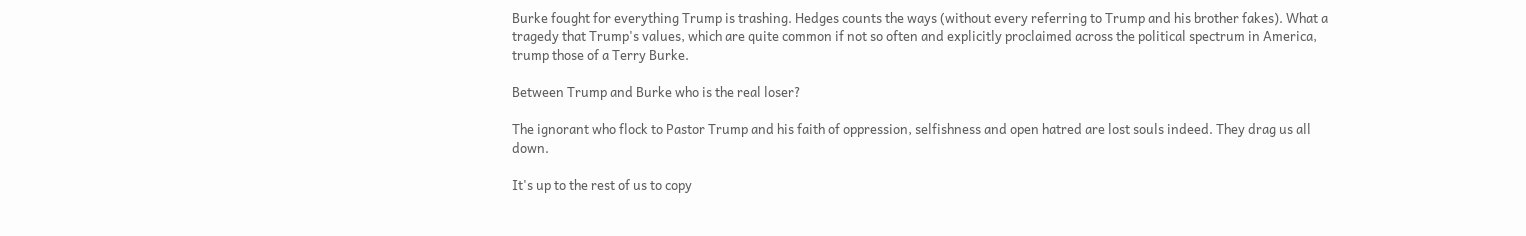Burke fought for everything Trump is trashing. Hedges counts the ways (without every referring to Trump and his brother fakes). What a tragedy that Trump's values, which are quite common if not so often and explicitly proclaimed across the political spectrum in America, trump those of a Terry Burke.

Between Trump and Burke who is the real loser?

The ignorant who flock to Pastor Trump and his faith of oppression, selfishness and open hatred are lost souls indeed. They drag us all down.

It's up to the rest of us to copy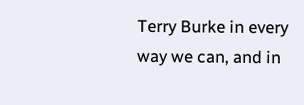Terry Burke in every way we can, and in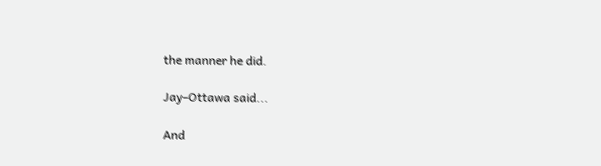the manner he did.

Jay–Ottawa said...

And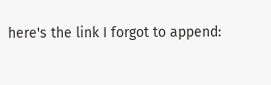here's the link I forgot to append: